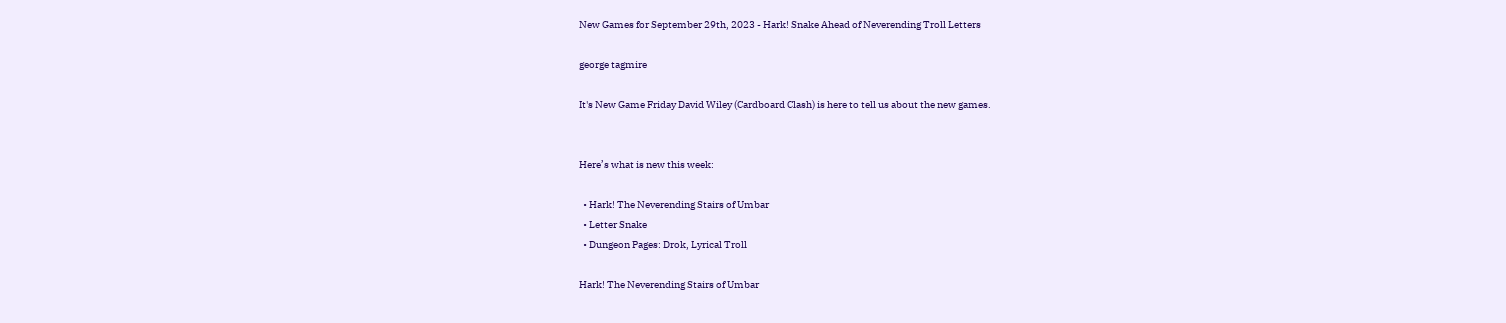New Games for September 29th, 2023 - Hark! Snake Ahead of Neverending Troll Letters

george tagmire

It's New Game Friday David Wiley (Cardboard Clash) is here to tell us about the new games.


Here’s what is new this week:

  • Hark! The Neverending Stairs of Umbar
  • Letter Snake
  • Dungeon Pages: Drok, Lyrical Troll

Hark! The Neverending Stairs of Umbar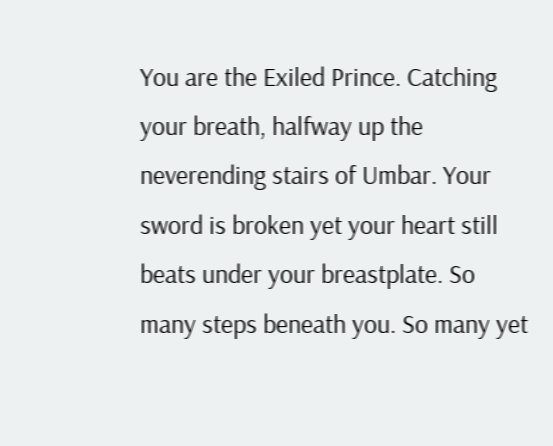You are the Exiled Prince. Catching your breath, halfway up the neverending stairs of Umbar. Your sword is broken yet your heart still beats under your breastplate. So many steps beneath you. So many yet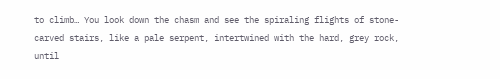to climb… You look down the chasm and see the spiraling flights of stone-carved stairs, like a pale serpent, intertwined with the hard, grey rock, until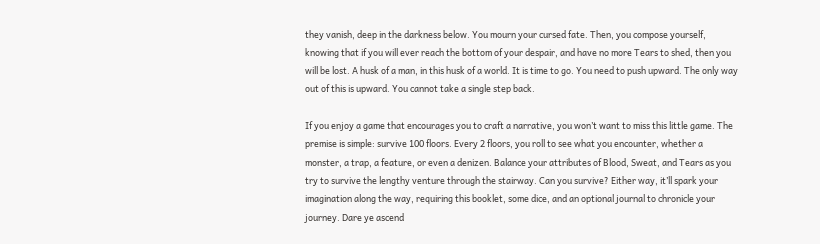they vanish, deep in the darkness below. You mourn your cursed fate. Then, you compose yourself, knowing that if you will ever reach the bottom of your despair, and have no more Tears to shed, then you will be lost. A husk of a man, in this husk of a world. It is time to go. You need to push upward. The only way out of this is upward. You cannot take a single step back.

If you enjoy a game that encourages you to craft a narrative, you won’t want to miss this little game. The premise is simple: survive 100 floors. Every 2 floors, you roll to see what you encounter, whether a monster, a trap, a feature, or even a denizen. Balance your attributes of Blood, Sweat, and Tears as you try to survive the lengthy venture through the stairway. Can you survive? Either way, it’ll spark your imagination along the way, requiring this booklet, some dice, and an optional journal to chronicle your journey. Dare ye ascend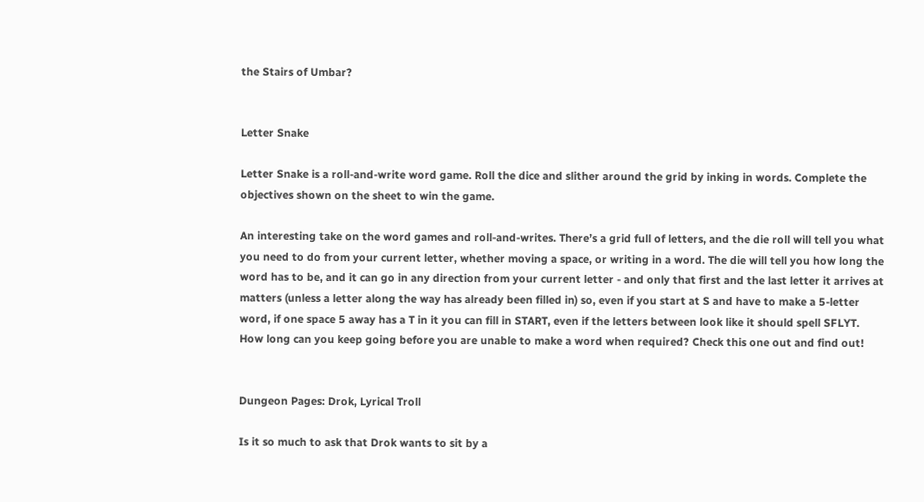the Stairs of Umbar?


Letter Snake

Letter Snake is a roll-and-write word game. Roll the dice and slither around the grid by inking in words. Complete the objectives shown on the sheet to win the game.

An interesting take on the word games and roll-and-writes. There’s a grid full of letters, and the die roll will tell you what you need to do from your current letter, whether moving a space, or writing in a word. The die will tell you how long the word has to be, and it can go in any direction from your current letter - and only that first and the last letter it arrives at matters (unless a letter along the way has already been filled in) so, even if you start at S and have to make a 5-letter word, if one space 5 away has a T in it you can fill in START, even if the letters between look like it should spell SFLYT. How long can you keep going before you are unable to make a word when required? Check this one out and find out!


Dungeon Pages: Drok, Lyrical Troll

Is it so much to ask that Drok wants to sit by a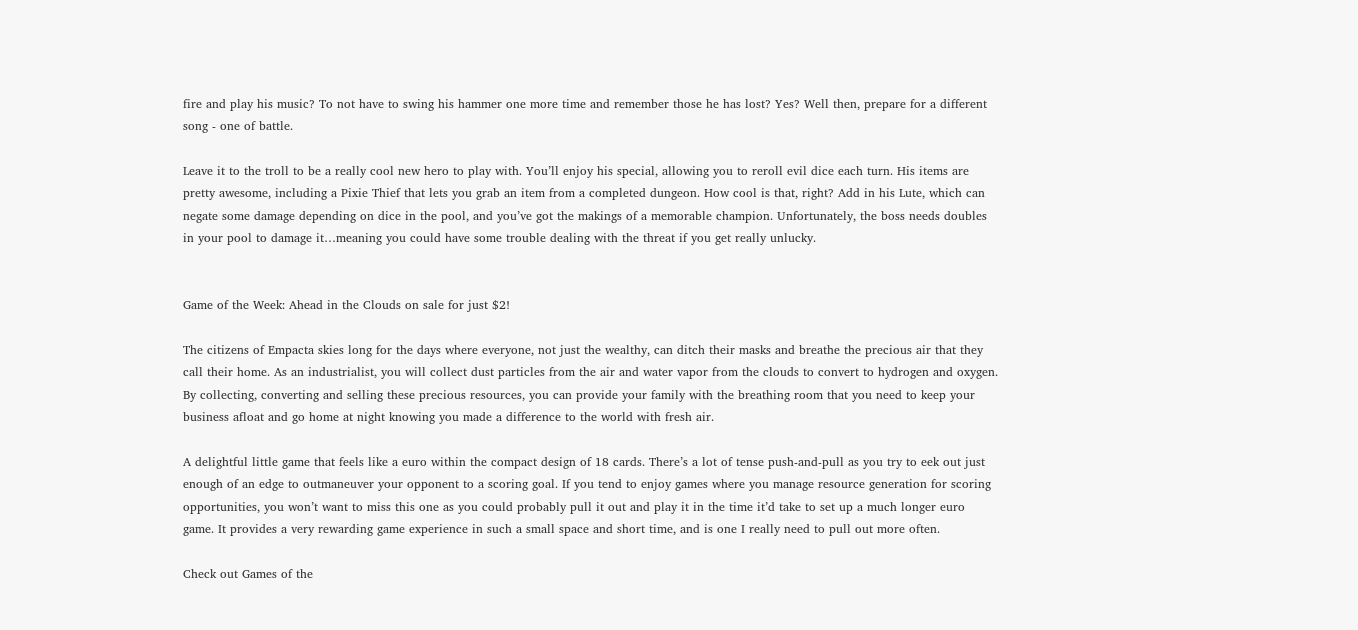fire and play his music? To not have to swing his hammer one more time and remember those he has lost? Yes? Well then, prepare for a different song - one of battle.

Leave it to the troll to be a really cool new hero to play with. You’ll enjoy his special, allowing you to reroll evil dice each turn. His items are pretty awesome, including a Pixie Thief that lets you grab an item from a completed dungeon. How cool is that, right? Add in his Lute, which can negate some damage depending on dice in the pool, and you’ve got the makings of a memorable champion. Unfortunately, the boss needs doubles in your pool to damage it…meaning you could have some trouble dealing with the threat if you get really unlucky.


Game of the Week: Ahead in the Clouds on sale for just $2!

The citizens of Empacta skies long for the days where everyone, not just the wealthy, can ditch their masks and breathe the precious air that they call their home. As an industrialist, you will collect dust particles from the air and water vapor from the clouds to convert to hydrogen and oxygen. By collecting, converting and selling these precious resources, you can provide your family with the breathing room that you need to keep your business afloat and go home at night knowing you made a difference to the world with fresh air.

A delightful little game that feels like a euro within the compact design of 18 cards. There’s a lot of tense push-and-pull as you try to eek out just enough of an edge to outmaneuver your opponent to a scoring goal. If you tend to enjoy games where you manage resource generation for scoring opportunities, you won’t want to miss this one as you could probably pull it out and play it in the time it’d take to set up a much longer euro game. It provides a very rewarding game experience in such a small space and short time, and is one I really need to pull out more often.

Check out Games of the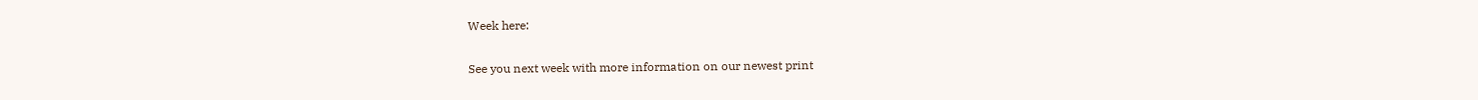Week here:

See you next week with more information on our newest print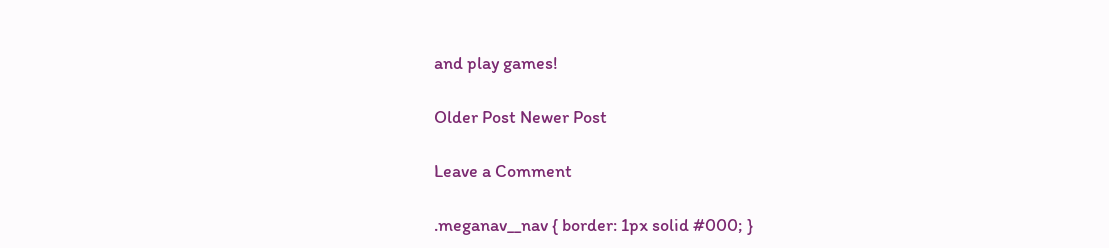and play games!

Older Post Newer Post

Leave a Comment

.meganav__nav { border: 1px solid #000; }